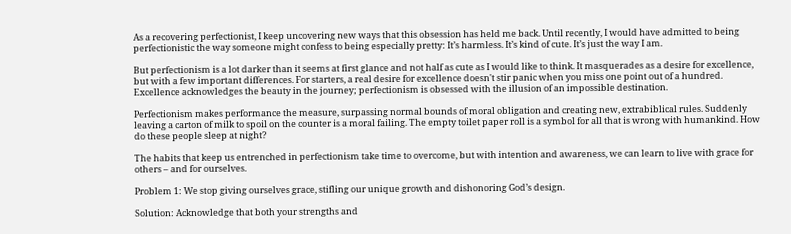As a recovering perfectionist, I keep uncovering new ways that this obsession has held me back. Until recently, I would have admitted to being perfectionistic the way someone might confess to being especially pretty: It’s harmless. It’s kind of cute. It’s just the way I am.

But perfectionism is a lot darker than it seems at first glance and not half as cute as I would like to think. It masquerades as a desire for excellence, but with a few important differences. For starters, a real desire for excellence doesn't stir panic when you miss one point out of a hundred. Excellence acknowledges the beauty in the journey; perfectionism is obsessed with the illusion of an impossible destination.

Perfectionism makes performance the measure, surpassing normal bounds of moral obligation and creating new, extrabiblical rules. Suddenly leaving a carton of milk to spoil on the counter is a moral failing. The empty toilet paper roll is a symbol for all that is wrong with humankind. How do these people sleep at night?

The habits that keep us entrenched in perfectionism take time to overcome, but with intention and awareness, we can learn to live with grace for others – and for ourselves.

Problem 1: We stop giving ourselves grace, stifling our unique growth and dishonoring God’s design.

Solution: Acknowledge that both your strengths and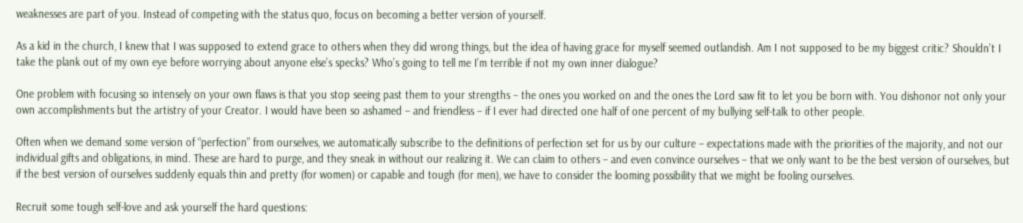weaknesses are part of you. Instead of competing with the status quo, focus on becoming a better version of yourself.

As a kid in the church, I knew that I was supposed to extend grace to others when they did wrong things, but the idea of having grace for myself seemed outlandish. Am I not supposed to be my biggest critic? Shouldn’t I take the plank out of my own eye before worrying about anyone else’s specks? Who’s going to tell me I’m terrible if not my own inner dialogue?

One problem with focusing so intensely on your own flaws is that you stop seeing past them to your strengths – the ones you worked on and the ones the Lord saw fit to let you be born with. You dishonor not only your own accomplishments but the artistry of your Creator. I would have been so ashamed – and friendless – if I ever had directed one half of one percent of my bullying self-talk to other people.

Often when we demand some version of “perfection” from ourselves, we automatically subscribe to the definitions of perfection set for us by our culture – expectations made with the priorities of the majority, and not our individual gifts and obligations, in mind. These are hard to purge, and they sneak in without our realizing it. We can claim to others – and even convince ourselves – that we only want to be the best version of ourselves, but if the best version of ourselves suddenly equals thin and pretty (for women) or capable and tough (for men), we have to consider the looming possibility that we might be fooling ourselves.

Recruit some tough self-love and ask yourself the hard questions: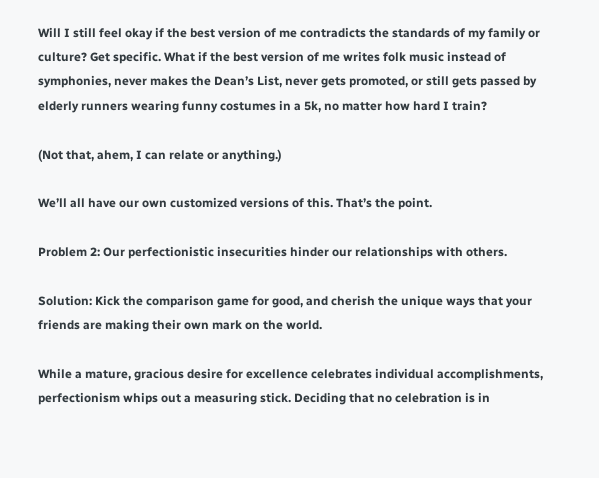Will I still feel okay if the best version of me contradicts the standards of my family or culture? Get specific. What if the best version of me writes folk music instead of symphonies, never makes the Dean’s List, never gets promoted, or still gets passed by elderly runners wearing funny costumes in a 5k, no matter how hard I train?

(Not that, ahem, I can relate or anything.)

We’ll all have our own customized versions of this. That’s the point.

Problem 2: Our perfectionistic insecurities hinder our relationships with others.

Solution: Kick the comparison game for good, and cherish the unique ways that your friends are making their own mark on the world.

While a mature, gracious desire for excellence celebrates individual accomplishments, perfectionism whips out a measuring stick. Deciding that no celebration is in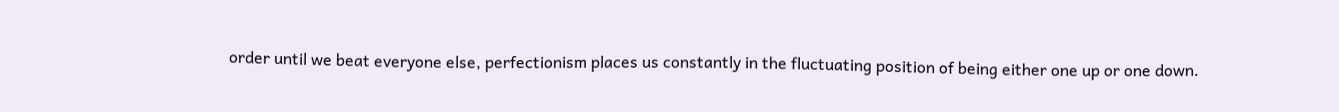order until we beat everyone else, perfectionism places us constantly in the fluctuating position of being either one up or one down.